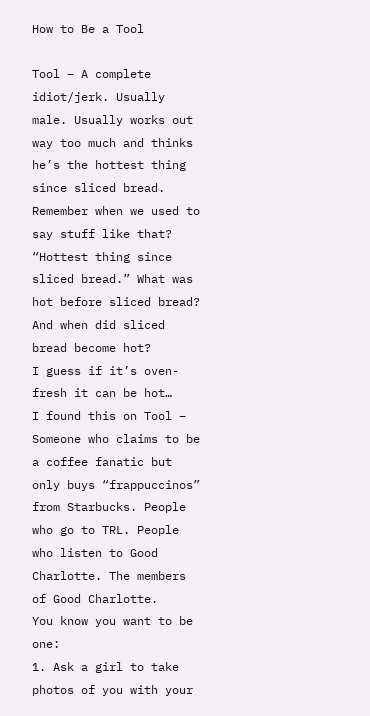How to Be a Tool

Tool – A complete idiot/jerk. Usually male. Usually works out way too much and thinks he’s the hottest thing since sliced bread.
Remember when we used to say stuff like that? “Hottest thing since sliced bread.” What was hot before sliced bread? And when did sliced bread become hot?
I guess if it’s oven-fresh it can be hot…
I found this on Tool – Someone who claims to be a coffee fanatic but only buys “frappuccinos” from Starbucks. People who go to TRL. People who listen to Good Charlotte. The members of Good Charlotte.
You know you want to be one:
1. Ask a girl to take photos of you with your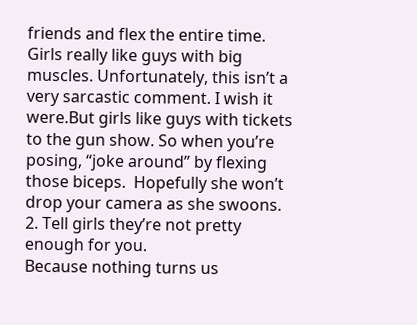friends and flex the entire time.
Girls really like guys with big muscles. Unfortunately, this isn’t a very sarcastic comment. I wish it were.But girls like guys with tickets to the gun show. So when you’re posing, “joke around” by flexing those biceps.  Hopefully she won’t drop your camera as she swoons.
2. Tell girls they’re not pretty enough for you.
Because nothing turns us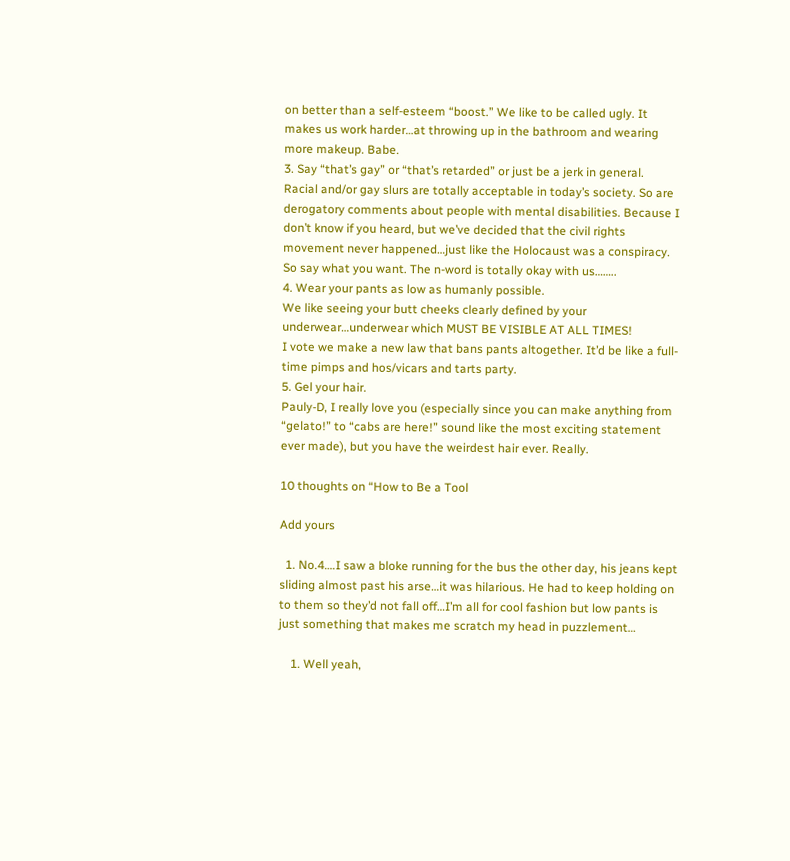on better than a self-esteem “boost.” We like to be called ugly. It makes us work harder…at throwing up in the bathroom and wearing more makeup. Babe.
3. Say “that’s gay” or “that’s retarded” or just be a jerk in general.
Racial and/or gay slurs are totally acceptable in today’s society. So are derogatory comments about people with mental disabilities. Because I don’t know if you heard, but we’ve decided that the civil rights movement never happened…just like the Holocaust was a conspiracy. So say what you want. The n-word is totally okay with us……..
4. Wear your pants as low as humanly possible.
We like seeing your butt cheeks clearly defined by your underwear…underwear which MUST BE VISIBLE AT ALL TIMES!
I vote we make a new law that bans pants altogether. It’d be like a full-time pimps and hos/vicars and tarts party.
5. Gel your hair.
Pauly-D, I really love you (especially since you can make anything from “gelato!” to “cabs are here!” sound like the most exciting statement ever made), but you have the weirdest hair ever. Really.

10 thoughts on “How to Be a Tool

Add yours

  1. No.4….I saw a bloke running for the bus the other day, his jeans kept sliding almost past his arse…it was hilarious. He had to keep holding on to them so they’d not fall off…I’m all for cool fashion but low pants is just something that makes me scratch my head in puzzlement…

    1. Well yeah,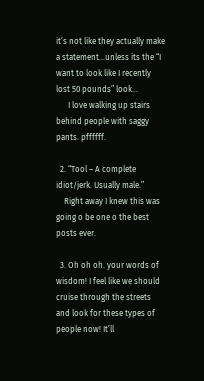it’s not like they actually make a statement…unless its the “I want to look like I recently lost 50 pounds” look…
      I love walking up stairs behind people with saggy pants. pffffff.

  2. “Tool – A complete idiot/jerk. Usually male.”
    Right away I knew this was going o be one o the best posts ever.

  3. Oh oh oh. your words of wisdom! I feel like we should cruise through the streets and look for these types of people now! It’ll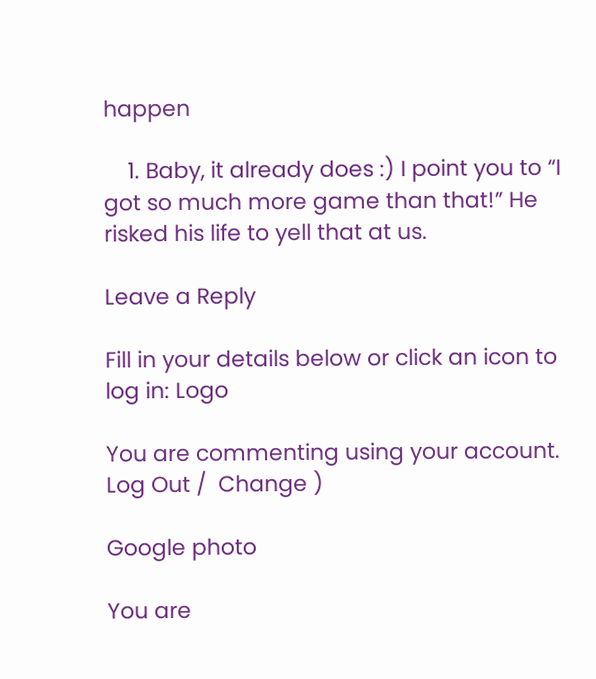happen

    1. Baby, it already does :) I point you to “I got so much more game than that!” He risked his life to yell that at us.

Leave a Reply

Fill in your details below or click an icon to log in: Logo

You are commenting using your account. Log Out /  Change )

Google photo

You are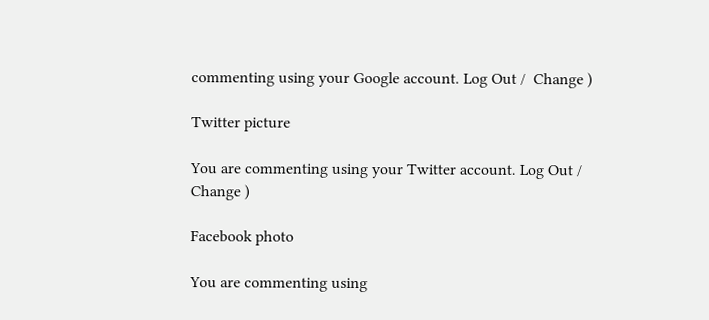commenting using your Google account. Log Out /  Change )

Twitter picture

You are commenting using your Twitter account. Log Out /  Change )

Facebook photo

You are commenting using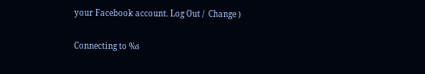your Facebook account. Log Out /  Change )

Connecting to %s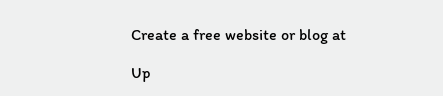Create a free website or blog at

Up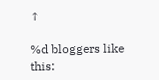↑

%d bloggers like this: